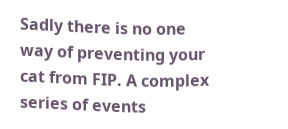Sadly there is no one way of preventing your cat from FIP. A complex series of events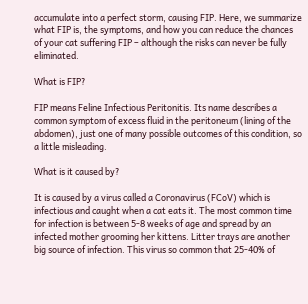accumulate into a perfect storm, causing FIP. Here, we summarize what FIP is, the symptoms, and how you can reduce the chances of your cat suffering FIP – although the risks can never be fully eliminated.

What is FIP?

FIP means Feline Infectious Peritonitis. Its name describes a common symptom of excess fluid in the peritoneum (lining of the abdomen), just one of many possible outcomes of this condition, so a little misleading.

What is it caused by?

It is caused by a virus called a Coronavirus (FCoV) which is infectious and caught when a cat eats it. The most common time for infection is between 5-8 weeks of age and spread by an infected mother grooming her kittens. Litter trays are another big source of infection. This virus so common that 25-40% of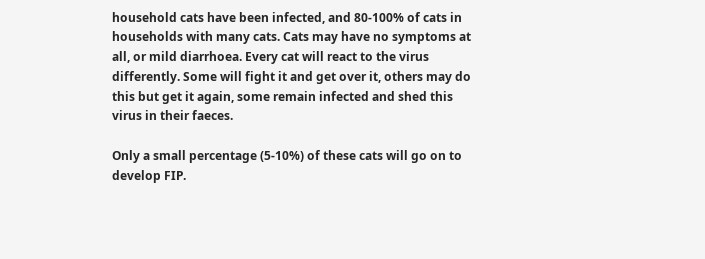household cats have been infected, and 80-100% of cats in households with many cats. Cats may have no symptoms at all, or mild diarrhoea. Every cat will react to the virus differently. Some will fight it and get over it, others may do this but get it again, some remain infected and shed this virus in their faeces.

Only a small percentage (5-10%) of these cats will go on to develop FIP.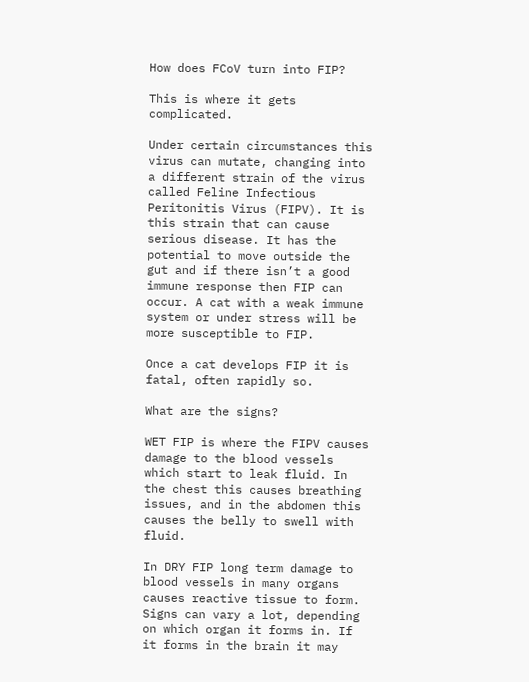How does FCoV turn into FIP?

This is where it gets complicated.

Under certain circumstances this virus can mutate, changing into a different strain of the virus called Feline Infectious Peritonitis Virus (FIPV). It is this strain that can cause serious disease. It has the potential to move outside the gut and if there isn’t a good immune response then FIP can occur. A cat with a weak immune system or under stress will be more susceptible to FIP.

Once a cat develops FIP it is fatal, often rapidly so.

What are the signs?

WET FIP is where the FIPV causes damage to the blood vessels which start to leak fluid. In the chest this causes breathing issues, and in the abdomen this causes the belly to swell with fluid.

In DRY FIP long term damage to blood vessels in many organs causes reactive tissue to form. Signs can vary a lot, depending on which organ it forms in. If it forms in the brain it may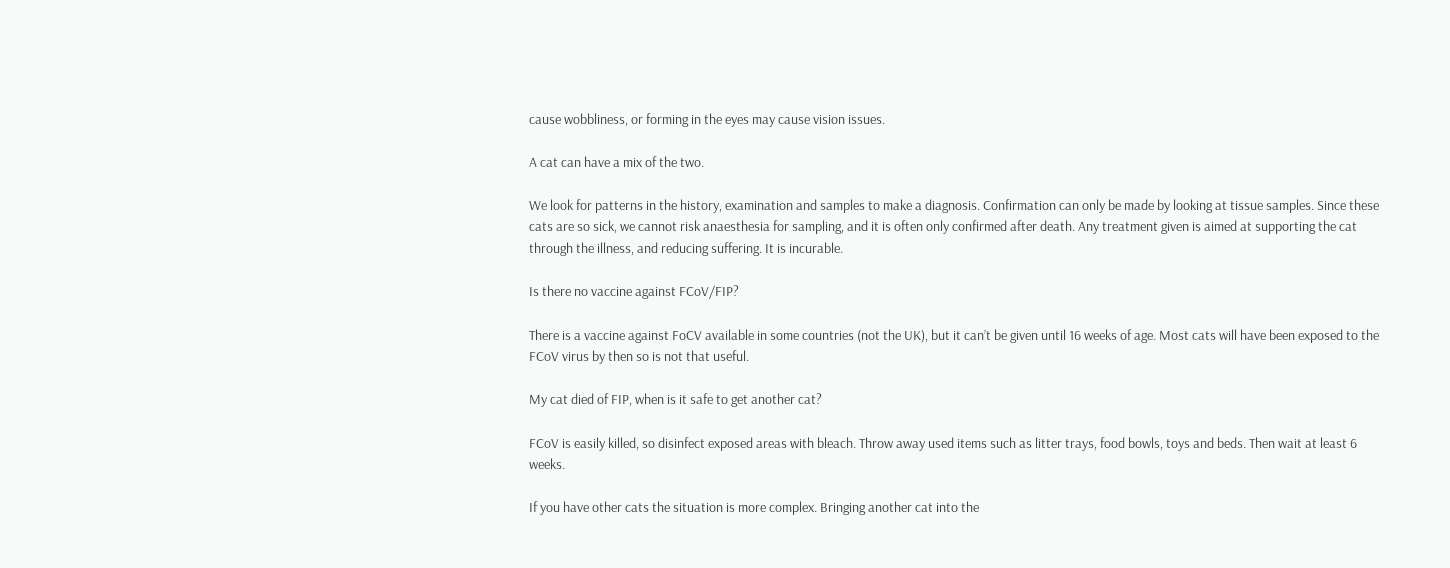cause wobbliness, or forming in the eyes may cause vision issues.

A cat can have a mix of the two.

We look for patterns in the history, examination and samples to make a diagnosis. Confirmation can only be made by looking at tissue samples. Since these cats are so sick, we cannot risk anaesthesia for sampling, and it is often only confirmed after death. Any treatment given is aimed at supporting the cat through the illness, and reducing suffering. It is incurable.

Is there no vaccine against FCoV/FIP?

There is a vaccine against FoCV available in some countries (not the UK), but it can’t be given until 16 weeks of age. Most cats will have been exposed to the FCoV virus by then so is not that useful.

My cat died of FIP, when is it safe to get another cat?

FCoV is easily killed, so disinfect exposed areas with bleach. Throw away used items such as litter trays, food bowls, toys and beds. Then wait at least 6 weeks.

If you have other cats the situation is more complex. Bringing another cat into the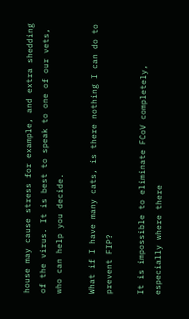house may cause stress for example, and extra shedding of the virus. It is best to speak to one of our vets, who can help you decide.

What if I have many cats, is there nothing I can do to prevent FIP?

It is impossible to eliminate FCoV completely, especially where there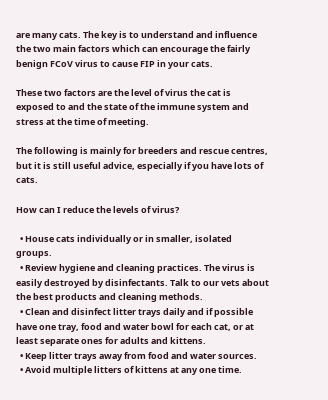are many cats. The key is to understand and influence the two main factors which can encourage the fairly benign FCoV virus to cause FIP in your cats.

These two factors are the level of virus the cat is exposed to and the state of the immune system and stress at the time of meeting.

The following is mainly for breeders and rescue centres, but it is still useful advice, especially if you have lots of cats.

How can I reduce the levels of virus?

  • House cats individually or in smaller, isolated groups.
  • Review hygiene and cleaning practices. The virus is easily destroyed by disinfectants. Talk to our vets about the best products and cleaning methods.
  • Clean and disinfect litter trays daily and if possible have one tray, food and water bowl for each cat, or at least separate ones for adults and kittens.
  • Keep litter trays away from food and water sources.
  • Avoid multiple litters of kittens at any one time.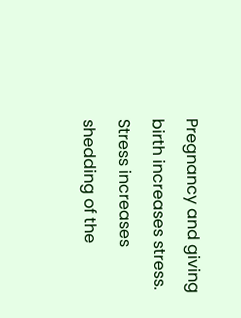Pregnancy and giving birth increases stress. Stress increases shedding of the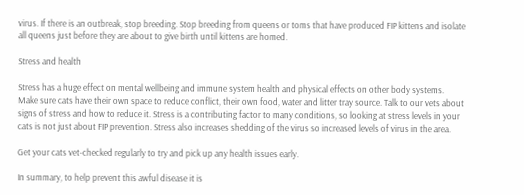virus. If there is an outbreak, stop breeding. Stop breeding from queens or toms that have produced FIP kittens and isolate all queens just before they are about to give birth until kittens are homed.

Stress and health

Stress has a huge effect on mental wellbeing and immune system health and physical effects on other body systems. Make sure cats have their own space to reduce conflict, their own food, water and litter tray source. Talk to our vets about signs of stress and how to reduce it. Stress is a contributing factor to many conditions, so looking at stress levels in your cats is not just about FIP prevention. Stress also increases shedding of the virus so increased levels of virus in the area.

Get your cats vet-checked regularly to try and pick up any health issues early.

In summary, to help prevent this awful disease it is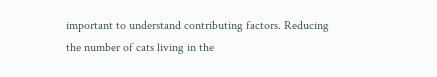important to understand contributing factors. Reducing the number of cats living in the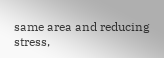same area and reducing stress,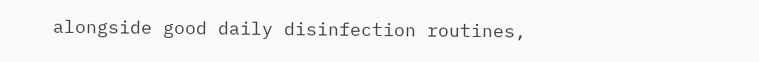alongside good daily disinfection routines,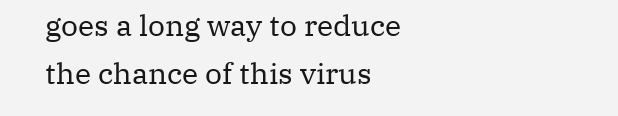goes a long way to reduce the chance of this virus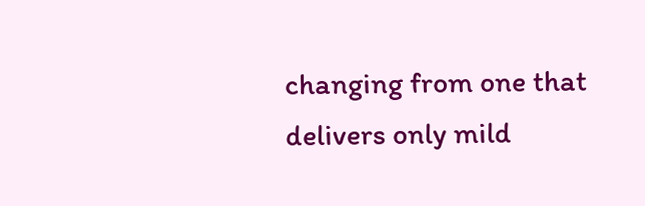changing from one that delivers only mild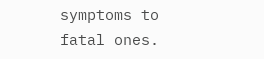symptoms to fatal ones.